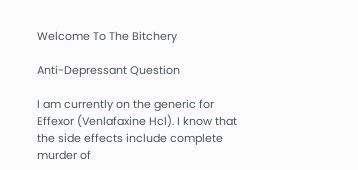Welcome To The Bitchery

Anti-Depressant Question

I am currently on the generic for Effexor (Venlafaxine Hcl). I know that the side effects include complete murder of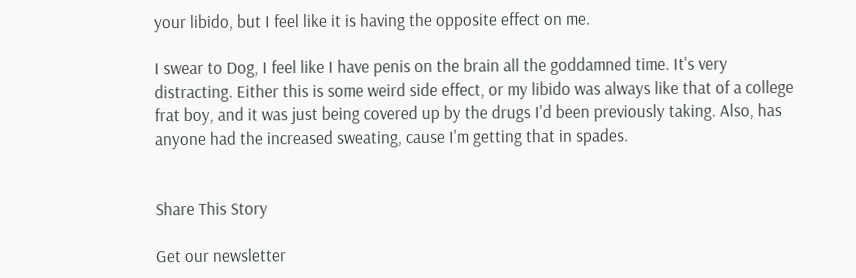your libido, but I feel like it is having the opposite effect on me.

I swear to Dog, I feel like I have penis on the brain all the goddamned time. It's very distracting. Either this is some weird side effect, or my libido was always like that of a college frat boy, and it was just being covered up by the drugs I'd been previously taking. Also, has anyone had the increased sweating, cause I'm getting that in spades.


Share This Story

Get our newsletter